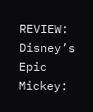REVIEW: Disney’s Epic Mickey: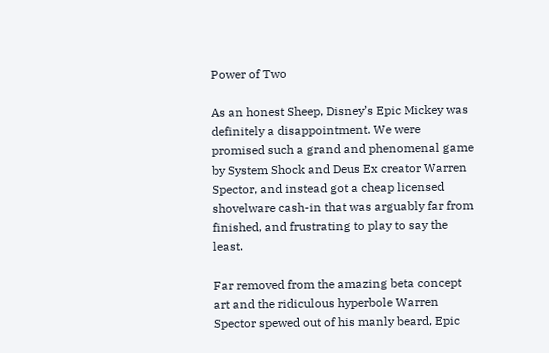Power of Two

As an honest Sheep, Disney’s Epic Mickey was definitely a disappointment. We were promised such a grand and phenomenal game by System Shock and Deus Ex creator Warren Spector, and instead got a cheap licensed shovelware cash-in that was arguably far from finished, and frustrating to play to say the least.

Far removed from the amazing beta concept art and the ridiculous hyperbole Warren Spector spewed out of his manly beard, Epic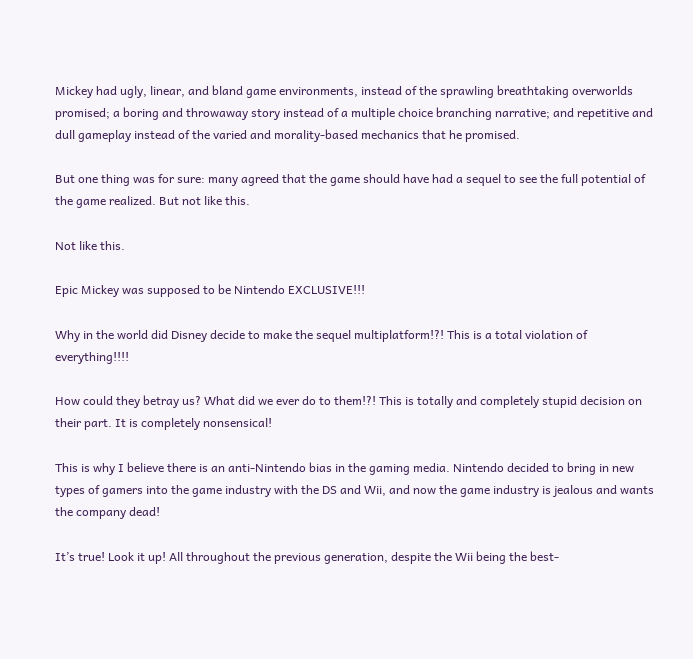Mickey had ugly, linear, and bland game environments, instead of the sprawling breathtaking overworlds promised; a boring and throwaway story instead of a multiple choice branching narrative; and repetitive and dull gameplay instead of the varied and morality-based mechanics that he promised.

But one thing was for sure: many agreed that the game should have had a sequel to see the full potential of the game realized. But not like this.

Not like this.

Epic Mickey was supposed to be Nintendo EXCLUSIVE!!!

Why in the world did Disney decide to make the sequel multiplatform!?! This is a total violation of everything!!!!

How could they betray us? What did we ever do to them!?! This is totally and completely stupid decision on their part. It is completely nonsensical!

This is why I believe there is an anti-Nintendo bias in the gaming media. Nintendo decided to bring in new types of gamers into the game industry with the DS and Wii, and now the game industry is jealous and wants the company dead!

It’s true! Look it up! All throughout the previous generation, despite the Wii being the best-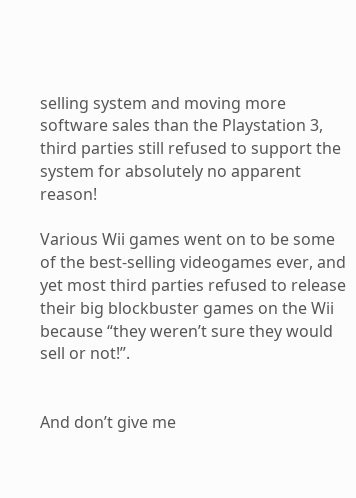selling system and moving more software sales than the Playstation 3, third parties still refused to support the system for absolutely no apparent reason!

Various Wii games went on to be some of the best-selling videogames ever, and yet most third parties refused to release their big blockbuster games on the Wii because “they weren’t sure they would sell or not!”.


And don’t give me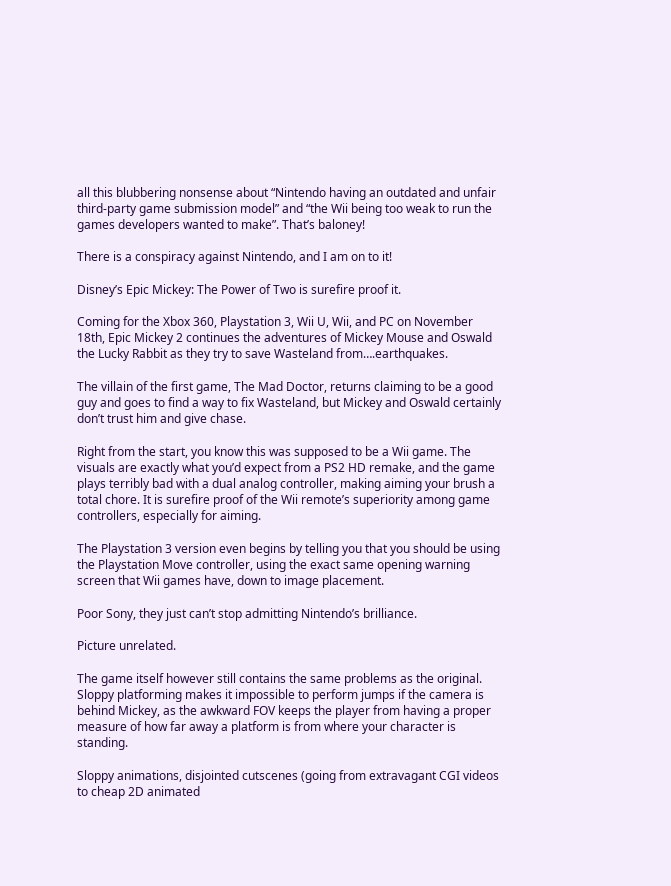all this blubbering nonsense about “Nintendo having an outdated and unfair third-party game submission model” and “the Wii being too weak to run the games developers wanted to make”. That’s baloney!

There is a conspiracy against Nintendo, and I am on to it!

Disney’s Epic Mickey: The Power of Two is surefire proof it.

Coming for the Xbox 360, Playstation 3, Wii U, Wii, and PC on November 18th, Epic Mickey 2 continues the adventures of Mickey Mouse and Oswald the Lucky Rabbit as they try to save Wasteland from….earthquakes.

The villain of the first game, The Mad Doctor, returns claiming to be a good guy and goes to find a way to fix Wasteland, but Mickey and Oswald certainly don’t trust him and give chase.

Right from the start, you know this was supposed to be a Wii game. The visuals are exactly what you’d expect from a PS2 HD remake, and the game plays terribly bad with a dual analog controller, making aiming your brush a total chore. It is surefire proof of the Wii remote’s superiority among game controllers, especially for aiming.

The Playstation 3 version even begins by telling you that you should be using the Playstation Move controller, using the exact same opening warning screen that Wii games have, down to image placement.

Poor Sony, they just can’t stop admitting Nintendo’s brilliance.

Picture unrelated.

The game itself however still contains the same problems as the original. Sloppy platforming makes it impossible to perform jumps if the camera is behind Mickey, as the awkward FOV keeps the player from having a proper measure of how far away a platform is from where your character is standing.

Sloppy animations, disjointed cutscenes (going from extravagant CGI videos to cheap 2D animated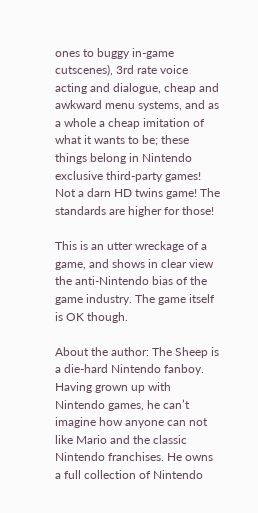ones to buggy in-game cutscenes), 3rd rate voice acting and dialogue, cheap and awkward menu systems, and as a whole a cheap imitation of what it wants to be; these things belong in Nintendo exclusive third-party games! Not a darn HD twins game! The standards are higher for those!

This is an utter wreckage of a game, and shows in clear view the anti-Nintendo bias of the game industry. The game itself is OK though.

About the author: The Sheep is a die-hard Nintendo fanboy. Having grown up with Nintendo games, he can’t imagine how anyone can not like Mario and the classic Nintendo franchises. He owns a full collection of Nintendo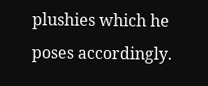plushies which he poses accordingly.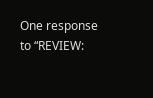One response to “REVIEW: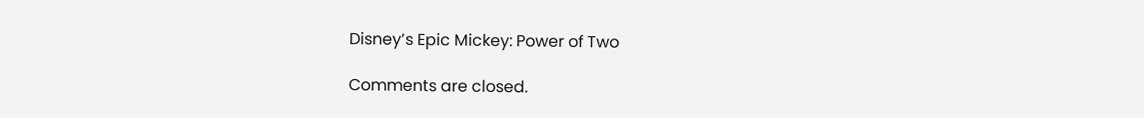Disney’s Epic Mickey: Power of Two

Comments are closed.